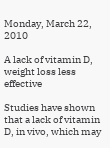Monday, March 22, 2010

A lack of vitamin D, weight loss less effective

Studies have shown that a lack of vitamin D, in vivo, which may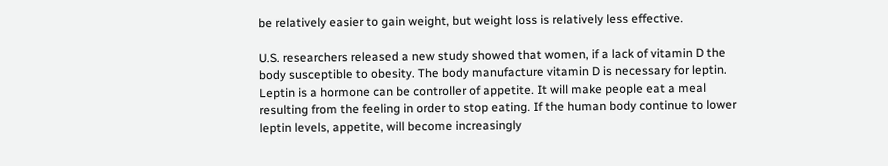be relatively easier to gain weight, but weight loss is relatively less effective.

U.S. researchers released a new study showed that women, if a lack of vitamin D the body susceptible to obesity. The body manufacture vitamin D is necessary for leptin. Leptin is a hormone can be controller of appetite. It will make people eat a meal resulting from the feeling in order to stop eating. If the human body continue to lower leptin levels, appetite, will become increasingly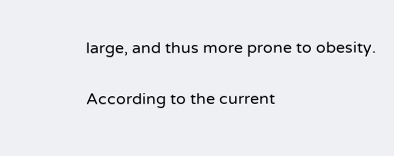large, and thus more prone to obesity.

According to the current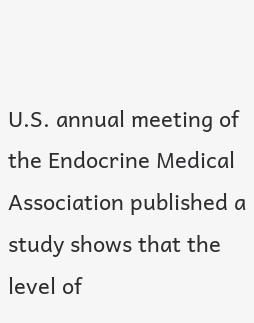U.S. annual meeting of the Endocrine Medical Association published a study shows that the level of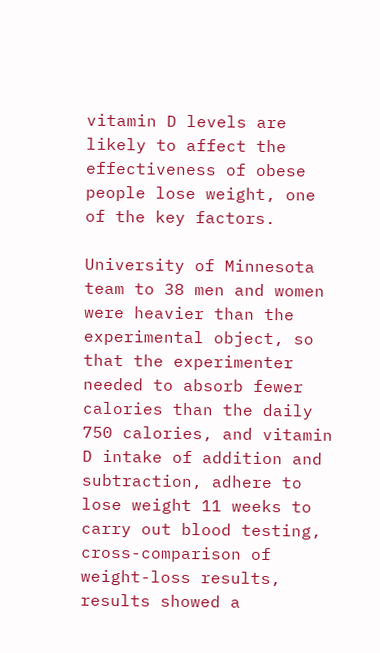vitamin D levels are likely to affect the effectiveness of obese people lose weight, one of the key factors.

University of Minnesota team to 38 men and women were heavier than the experimental object, so that the experimenter needed to absorb fewer calories than the daily 750 calories, and vitamin D intake of addition and subtraction, adhere to lose weight 11 weeks to carry out blood testing, cross-comparison of weight-loss results, results showed a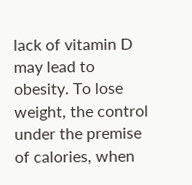lack of vitamin D may lead to obesity. To lose weight, the control under the premise of calories, when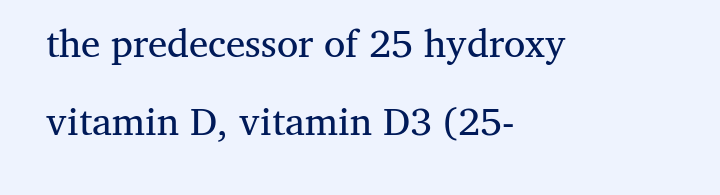the predecessor of 25 hydroxy vitamin D, vitamin D3 (25-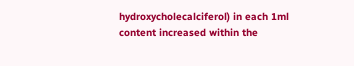hydroxycholecalciferol) in each 1ml content increased within the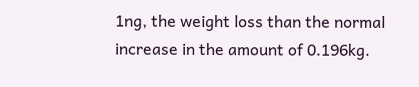1ng, the weight loss than the normal increase in the amount of 0.196kg.